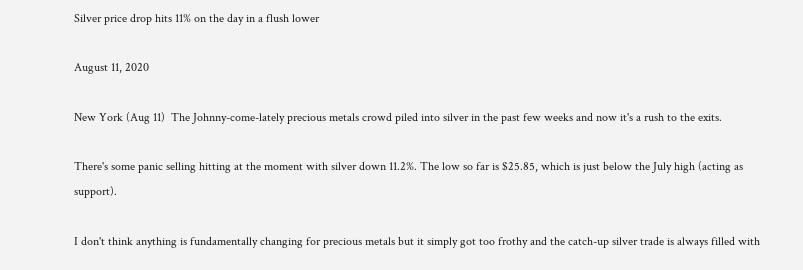Silver price drop hits 11% on the day in a flush lower

August 11, 2020

New York (Aug 11)  The Johnny-come-lately precious metals crowd piled into silver in the past few weeks and now it's a rush to the exits.

There's some panic selling hitting at the moment with silver down 11.2%. The low so far is $25.85, which is just below the July high (acting as support).

I don't think anything is fundamentally changing for precious metals but it simply got too frothy and the catch-up silver trade is always filled with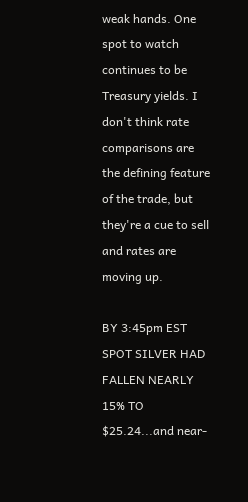weak hands. One spot to watch continues to be Treasury yields. I don't think rate comparisons are the defining feature of the trade, but they're a cue to sell and rates are moving up.

BY 3:45pm EST SPOT SILVER HAD FALLEN NEARLY 15% TO $25.24...and near-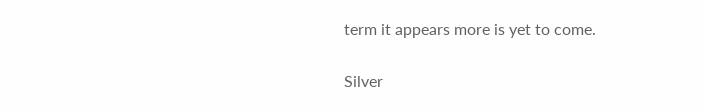term it appears more is yet to come.


Silver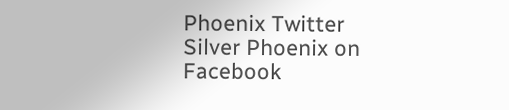Phoenix Twitter                 Silver Phoenix on Facebook